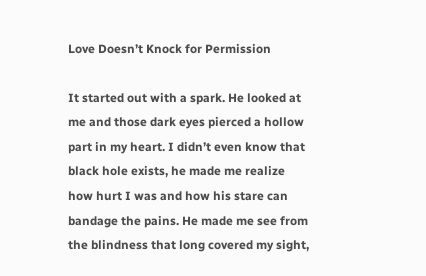Love Doesn’t Knock for Permission

It started out with a spark. He looked at me and those dark eyes pierced a hollow part in my heart. I didn’t even know that black hole exists, he made me realize how hurt I was and how his stare can bandage the pains. He made me see from the blindness that long covered my sight,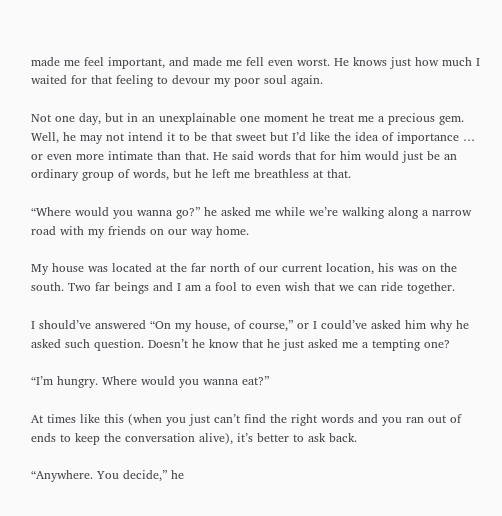made me feel important, and made me fell even worst. He knows just how much I waited for that feeling to devour my poor soul again.

Not one day, but in an unexplainable one moment he treat me a precious gem. Well, he may not intend it to be that sweet but I’d like the idea of importance … or even more intimate than that. He said words that for him would just be an ordinary group of words, but he left me breathless at that.

“Where would you wanna go?” he asked me while we’re walking along a narrow road with my friends on our way home.

My house was located at the far north of our current location, his was on the south. Two far beings and I am a fool to even wish that we can ride together.

I should’ve answered “On my house, of course,” or I could’ve asked him why he asked such question. Doesn’t he know that he just asked me a tempting one?

“I’m hungry. Where would you wanna eat?”

At times like this (when you just can’t find the right words and you ran out of ends to keep the conversation alive), it’s better to ask back.

“Anywhere. You decide,” he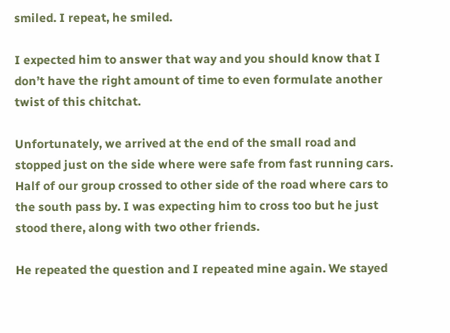smiled. I repeat, he smiled.

I expected him to answer that way and you should know that I don’t have the right amount of time to even formulate another twist of this chitchat.

Unfortunately, we arrived at the end of the small road and stopped just on the side where were safe from fast running cars. Half of our group crossed to other side of the road where cars to the south pass by. I was expecting him to cross too but he just stood there, along with two other friends.

He repeated the question and I repeated mine again. We stayed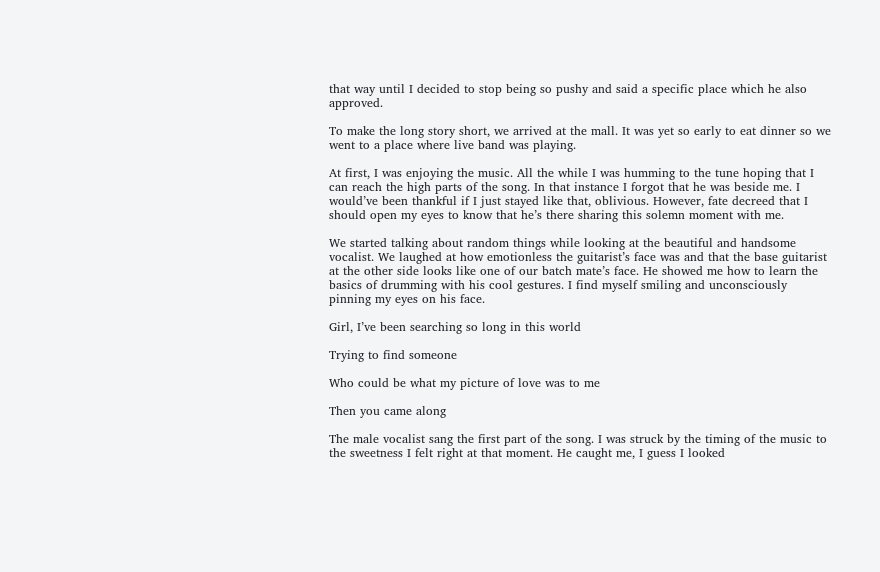that way until I decided to stop being so pushy and said a specific place which he also approved.

To make the long story short, we arrived at the mall. It was yet so early to eat dinner so we went to a place where live band was playing.

At first, I was enjoying the music. All the while I was humming to the tune hoping that I can reach the high parts of the song. In that instance I forgot that he was beside me. I would’ve been thankful if I just stayed like that, oblivious. However, fate decreed that I should open my eyes to know that he’s there sharing this solemn moment with me.

We started talking about random things while looking at the beautiful and handsome vocalist. We laughed at how emotionless the guitarist’s face was and that the base guitarist at the other side looks like one of our batch mate’s face. He showed me how to learn the basics of drumming with his cool gestures. I find myself smiling and unconsciously pinning my eyes on his face.

Girl, I’ve been searching so long in this world

Trying to find someone

Who could be what my picture of love was to me

Then you came along

The male vocalist sang the first part of the song. I was struck by the timing of the music to the sweetness I felt right at that moment. He caught me, I guess I looked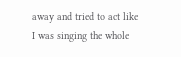away and tried to act like I was singing the whole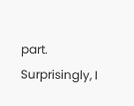part. Surprisingly, I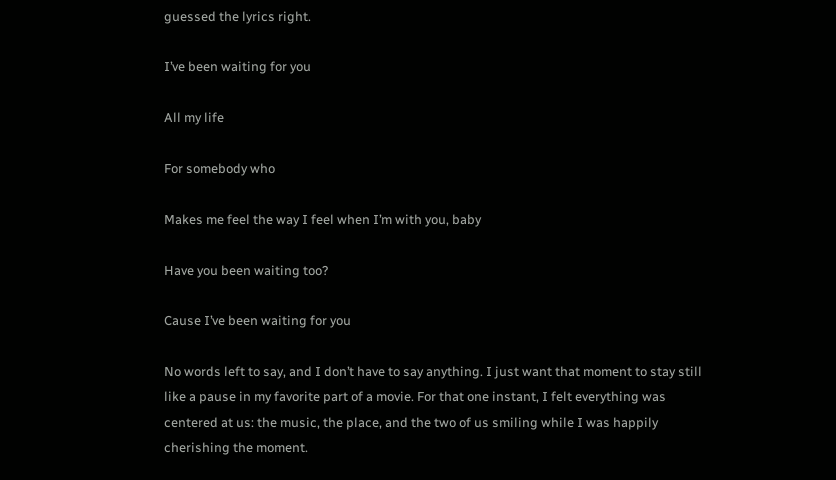guessed the lyrics right.

I’ve been waiting for you

All my life

For somebody who

Makes me feel the way I feel when I’m with you, baby

Have you been waiting too?

Cause I’ve been waiting for you

No words left to say, and I don’t have to say anything. I just want that moment to stay still like a pause in my favorite part of a movie. For that one instant, I felt everything was centered at us: the music, the place, and the two of us smiling while I was happily cherishing the moment.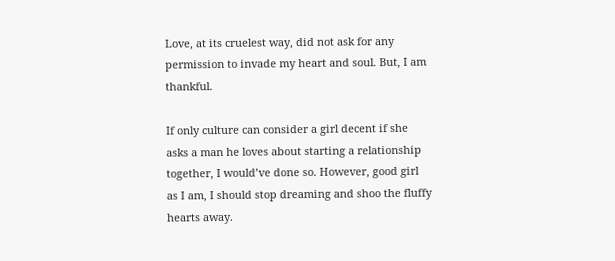Love, at its cruelest way, did not ask for any permission to invade my heart and soul. But, I am thankful.

If only culture can consider a girl decent if she asks a man he loves about starting a relationship together, I would’ve done so. However, good girl as I am, I should stop dreaming and shoo the fluffy hearts away.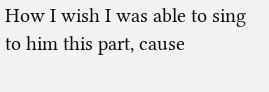How I wish I was able to sing to him this part, cause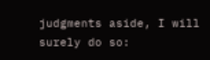judgments aside, I will surely do so: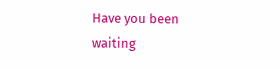Have you been waiting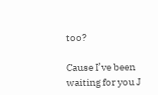too?

Cause I’ve been waiting for you J